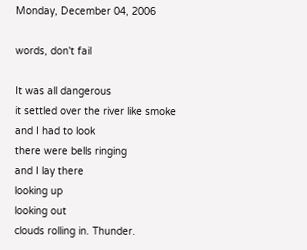Monday, December 04, 2006

words, don't fail

It was all dangerous
it settled over the river like smoke
and I had to look
there were bells ringing
and I lay there
looking up
looking out
clouds rolling in. Thunder.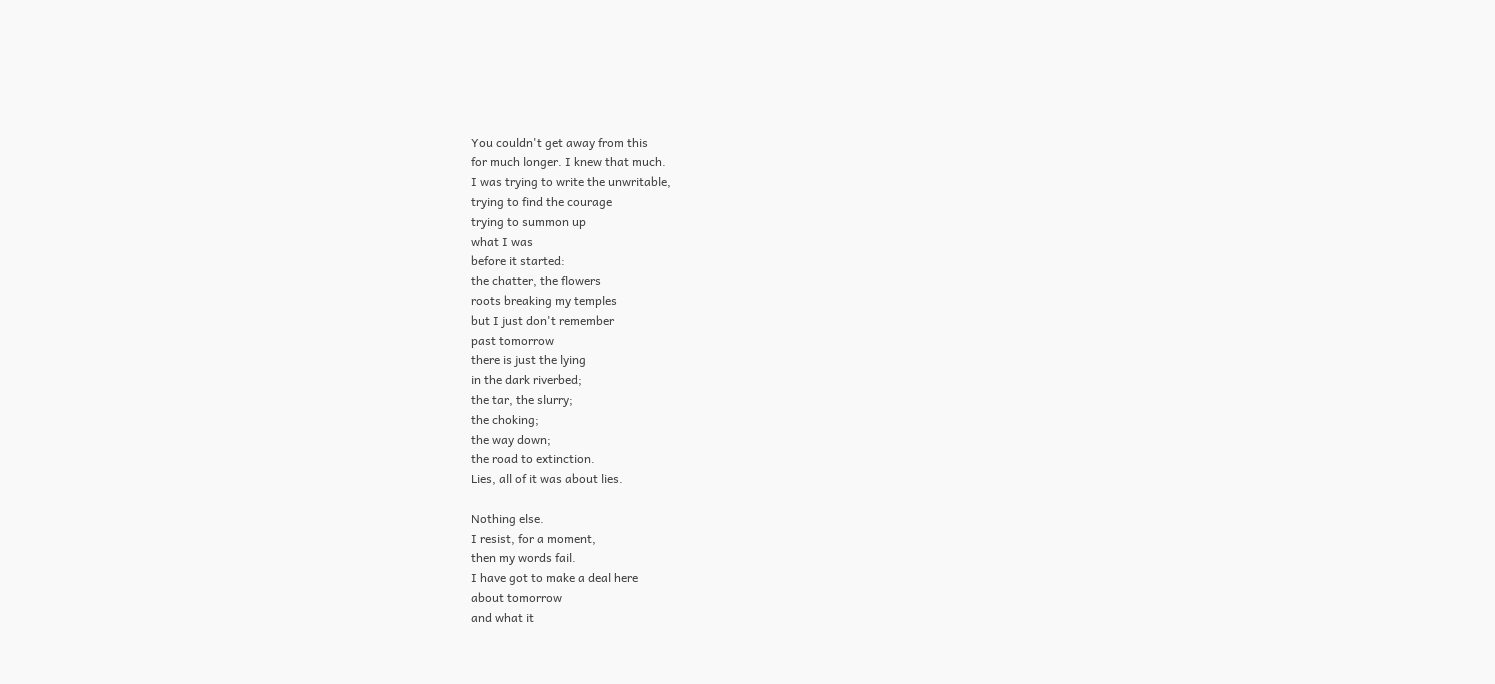You couldn't get away from this
for much longer. I knew that much.
I was trying to write the unwritable,
trying to find the courage
trying to summon up
what I was
before it started:
the chatter, the flowers
roots breaking my temples
but I just don't remember
past tomorrow
there is just the lying
in the dark riverbed;
the tar, the slurry;
the choking;
the way down;
the road to extinction.
Lies, all of it was about lies.

Nothing else.
I resist, for a moment,
then my words fail.
I have got to make a deal here
about tomorrow
and what it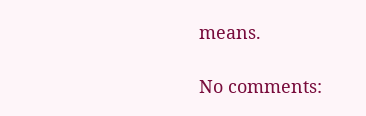means.

No comments: